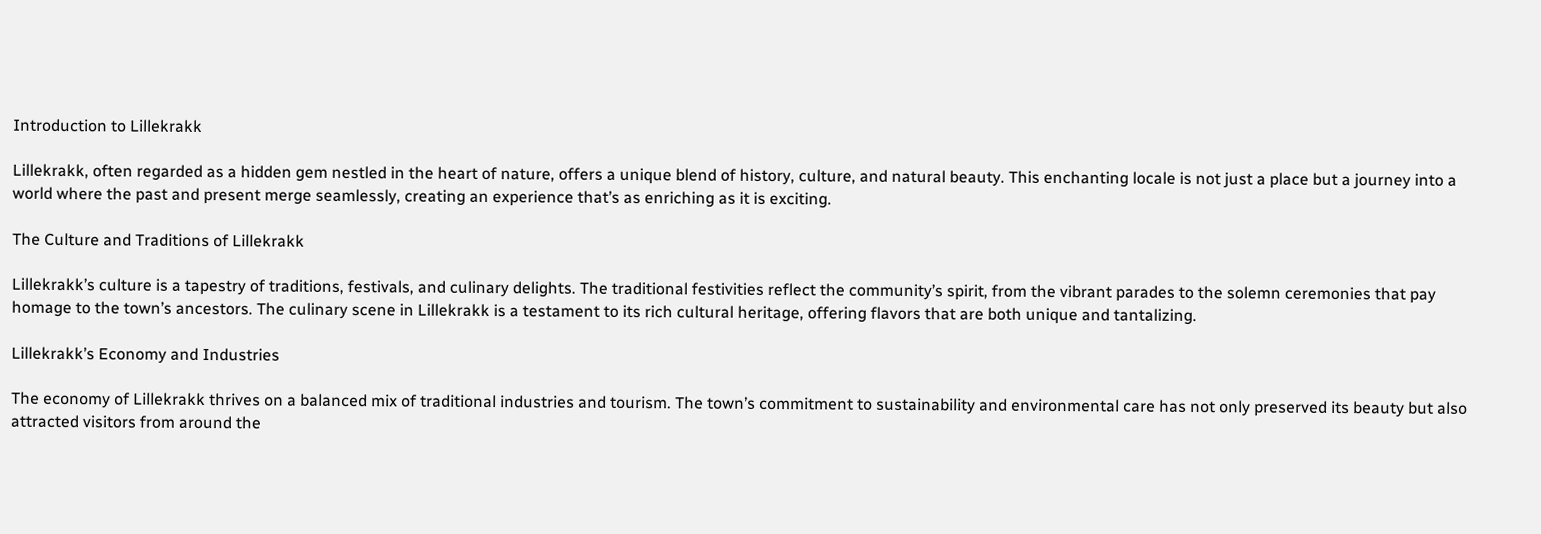Introduction to Lillekrakk

Lillekrakk, often regarded as a hidden gem nestled in the heart of nature, offers a unique blend of history, culture, and natural beauty. This enchanting locale is not just a place but a journey into a world where the past and present merge seamlessly, creating an experience that’s as enriching as it is exciting.

The Culture and Traditions of Lillekrakk

Lillekrakk’s culture is a tapestry of traditions, festivals, and culinary delights. The traditional festivities reflect the community’s spirit, from the vibrant parades to the solemn ceremonies that pay homage to the town’s ancestors. The culinary scene in Lillekrakk is a testament to its rich cultural heritage, offering flavors that are both unique and tantalizing.

Lillekrakk’s Economy and Industries

The economy of Lillekrakk thrives on a balanced mix of traditional industries and tourism. The town’s commitment to sustainability and environmental care has not only preserved its beauty but also attracted visitors from around the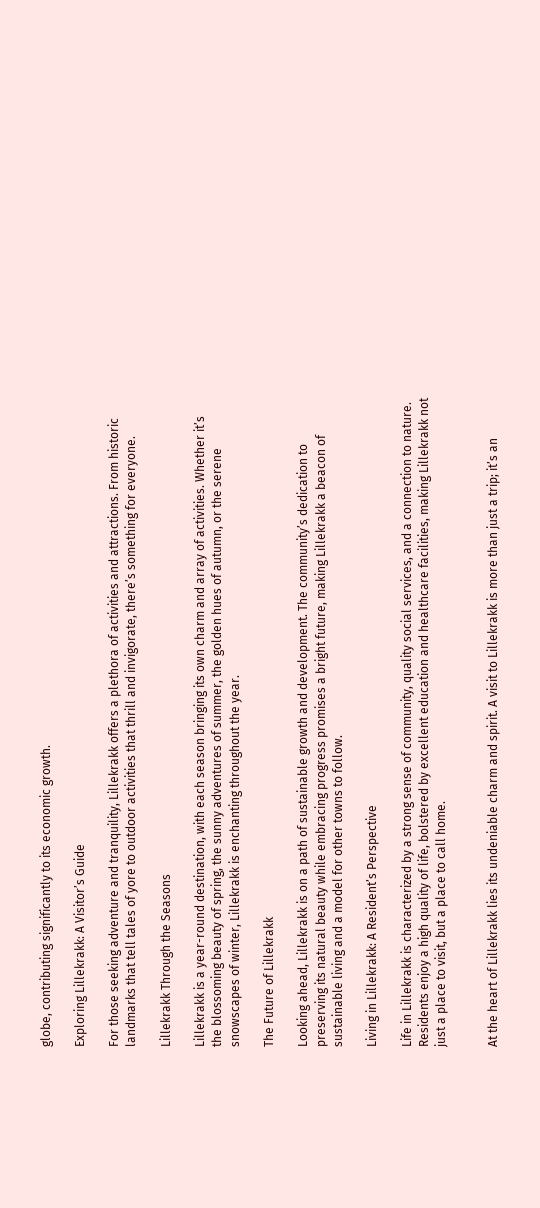globe, contributing significantly to its economic growth.

Exploring Lillekrakk: A Visitor’s Guide

For those seeking adventure and tranquility, Lillekrakk offers a plethora of activities and attractions. From historic landmarks that tell tales of yore to outdoor activities that thrill and invigorate, there’s something for everyone.

Lillekrakk Through the Seasons

Lillekrakk is a year-round destination, with each season bringing its own charm and array of activities. Whether it’s the blossoming beauty of spring, the sunny adventures of summer, the golden hues of autumn, or the serene snowscapes of winter, Lillekrakk is enchanting throughout the year.

The Future of Lillekrakk

Looking ahead, Lillekrakk is on a path of sustainable growth and development. The community’s dedication to preserving its natural beauty while embracing progress promises a bright future, making Lillekrakk a beacon of sustainable living and a model for other towns to follow.

Living in Lillekrakk: A Resident’s Perspective

Life in Lillekrakk is characterized by a strong sense of community, quality social services, and a connection to nature. Residents enjoy a high quality of life, bolstered by excellent education and healthcare facilities, making Lillekrakk not just a place to visit, but a place to call home.


At the heart of Lillekrakk lies its undeniable charm and spirit. A visit to Lillekrakk is more than just a trip; it’s an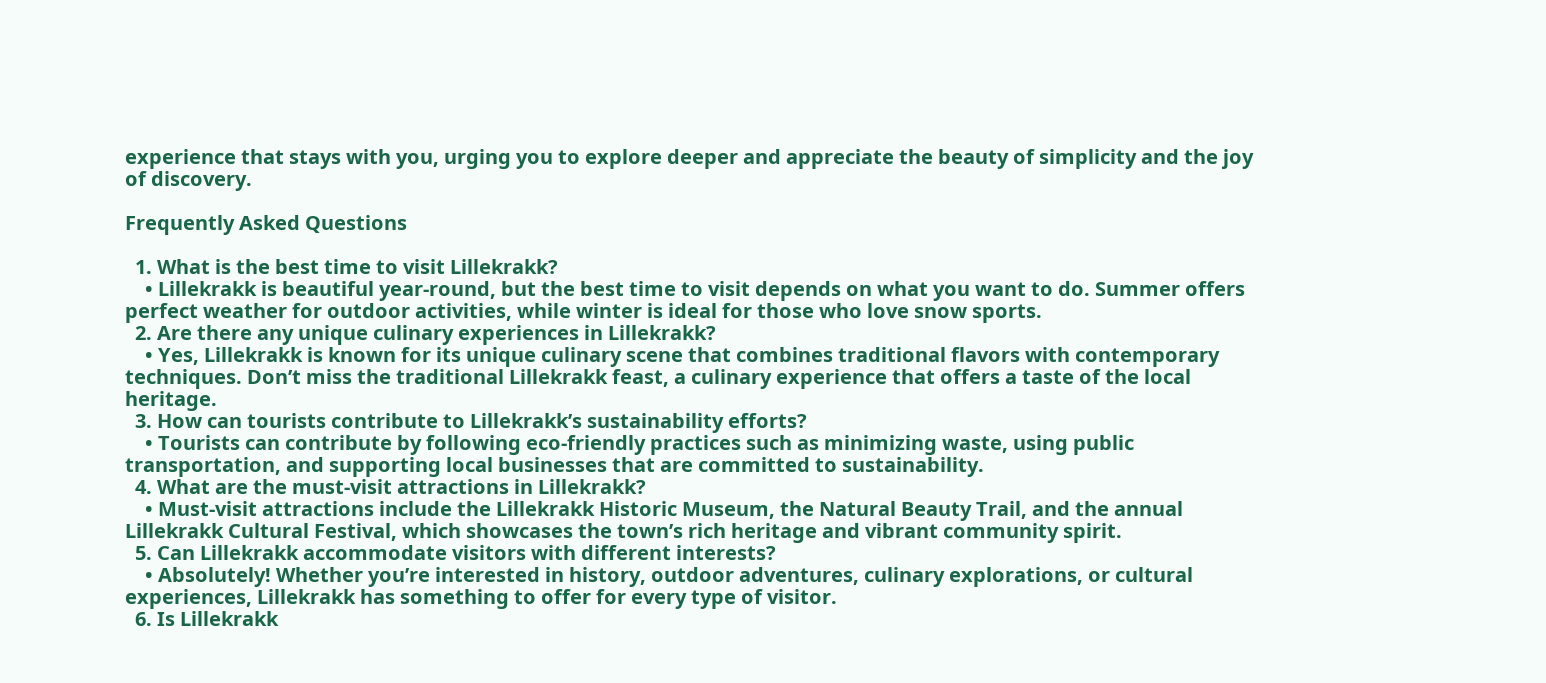experience that stays with you, urging you to explore deeper and appreciate the beauty of simplicity and the joy of discovery.

Frequently Asked Questions

  1. What is the best time to visit Lillekrakk?
    • Lillekrakk is beautiful year-round, but the best time to visit depends on what you want to do. Summer offers perfect weather for outdoor activities, while winter is ideal for those who love snow sports.
  2. Are there any unique culinary experiences in Lillekrakk?
    • Yes, Lillekrakk is known for its unique culinary scene that combines traditional flavors with contemporary techniques. Don’t miss the traditional Lillekrakk feast, a culinary experience that offers a taste of the local heritage.
  3. How can tourists contribute to Lillekrakk’s sustainability efforts?
    • Tourists can contribute by following eco-friendly practices such as minimizing waste, using public transportation, and supporting local businesses that are committed to sustainability.
  4. What are the must-visit attractions in Lillekrakk?
    • Must-visit attractions include the Lillekrakk Historic Museum, the Natural Beauty Trail, and the annual Lillekrakk Cultural Festival, which showcases the town’s rich heritage and vibrant community spirit.
  5. Can Lillekrakk accommodate visitors with different interests?
    • Absolutely! Whether you’re interested in history, outdoor adventures, culinary explorations, or cultural experiences, Lillekrakk has something to offer for every type of visitor.
  6. Is Lillekrakk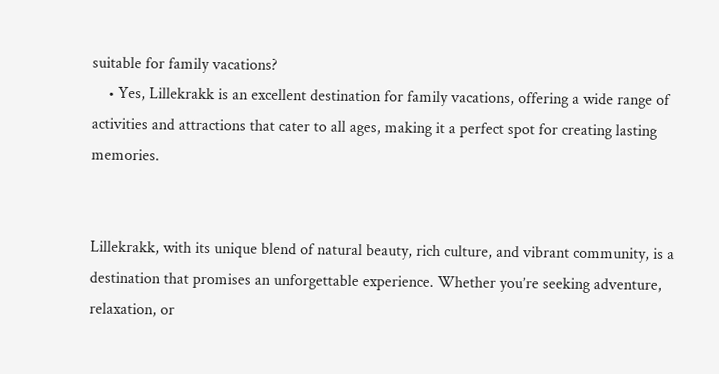suitable for family vacations?
    • Yes, Lillekrakk is an excellent destination for family vacations, offering a wide range of activities and attractions that cater to all ages, making it a perfect spot for creating lasting memories.


Lillekrakk, with its unique blend of natural beauty, rich culture, and vibrant community, is a destination that promises an unforgettable experience. Whether you’re seeking adventure, relaxation, or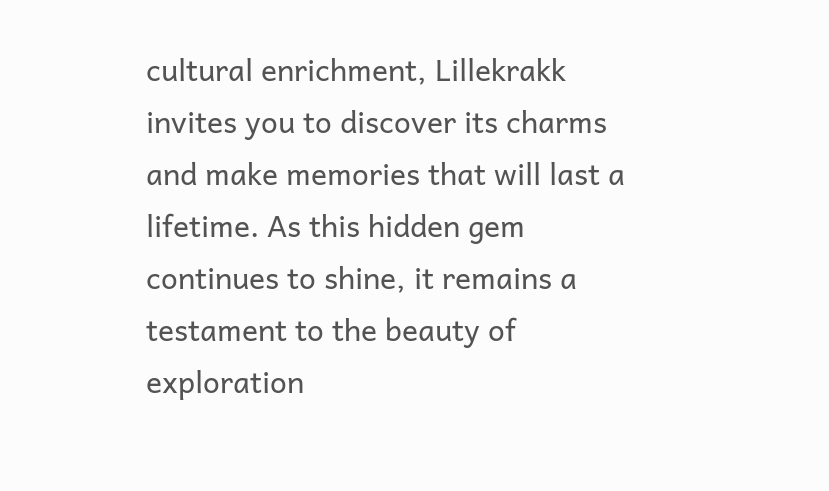cultural enrichment, Lillekrakk invites you to discover its charms and make memories that will last a lifetime. As this hidden gem continues to shine, it remains a testament to the beauty of exploration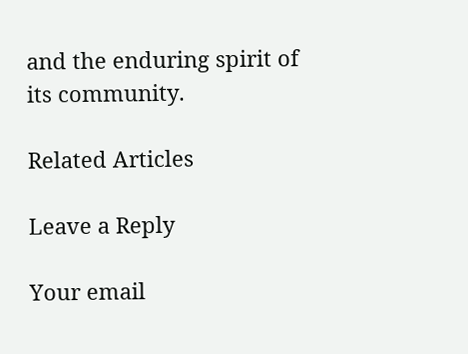and the enduring spirit of its community.

Related Articles

Leave a Reply

Your email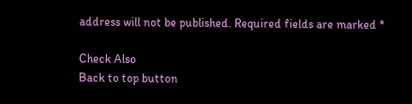address will not be published. Required fields are marked *

Check Also
Back to top button